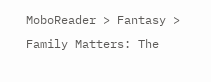MoboReader > Fantasy > Family Matters: The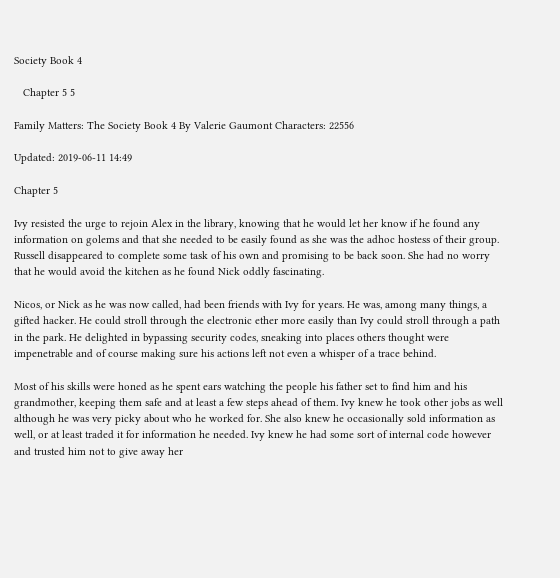Society Book 4

   Chapter 5 5

Family Matters: The Society Book 4 By Valerie Gaumont Characters: 22556

Updated: 2019-06-11 14:49

Chapter 5

Ivy resisted the urge to rejoin Alex in the library, knowing that he would let her know if he found any information on golems and that she needed to be easily found as she was the adhoc hostess of their group. Russell disappeared to complete some task of his own and promising to be back soon. She had no worry that he would avoid the kitchen as he found Nick oddly fascinating.

Nicos, or Nick as he was now called, had been friends with Ivy for years. He was, among many things, a gifted hacker. He could stroll through the electronic ether more easily than Ivy could stroll through a path in the park. He delighted in bypassing security codes, sneaking into places others thought were impenetrable and of course making sure his actions left not even a whisper of a trace behind.

Most of his skills were honed as he spent ears watching the people his father set to find him and his grandmother, keeping them safe and at least a few steps ahead of them. Ivy knew he took other jobs as well although he was very picky about who he worked for. She also knew he occasionally sold information as well, or at least traded it for information he needed. Ivy knew he had some sort of internal code however and trusted him not to give away her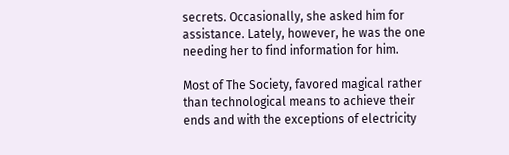secrets. Occasionally, she asked him for assistance. Lately, however, he was the one needing her to find information for him.

Most of The Society, favored magical rather than technological means to achieve their ends and with the exceptions of electricity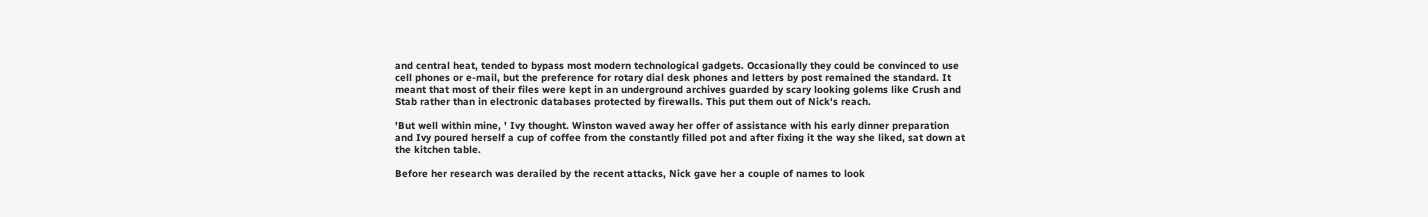and central heat, tended to bypass most modern technological gadgets. Occasionally they could be convinced to use cell phones or e-mail, but the preference for rotary dial desk phones and letters by post remained the standard. It meant that most of their files were kept in an underground archives guarded by scary looking golems like Crush and Stab rather than in electronic databases protected by firewalls. This put them out of Nick's reach.

'But well within mine, ' Ivy thought. Winston waved away her offer of assistance with his early dinner preparation and Ivy poured herself a cup of coffee from the constantly filled pot and after fixing it the way she liked, sat down at the kitchen table.

Before her research was derailed by the recent attacks, Nick gave her a couple of names to look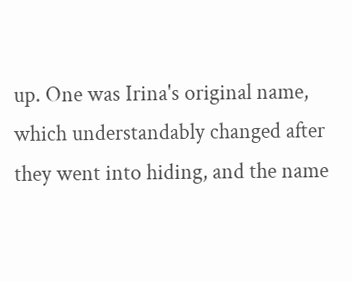up. One was Irina's original name, which understandably changed after they went into hiding, and the name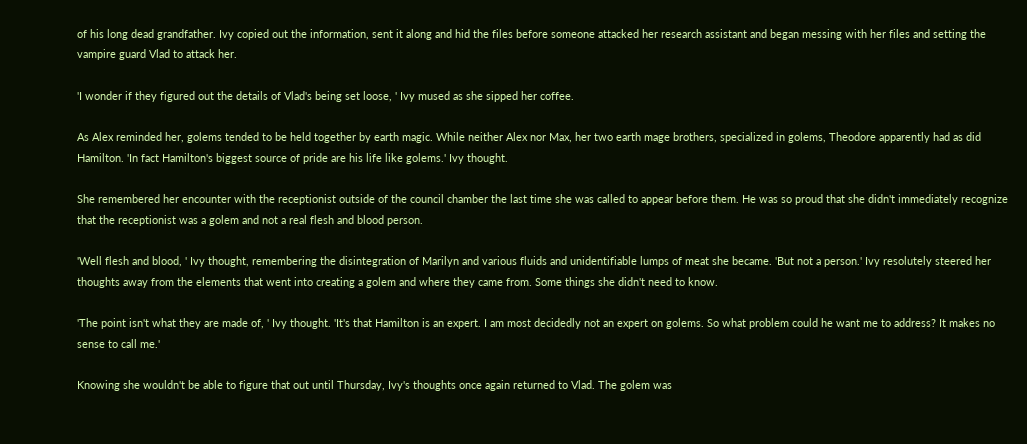of his long dead grandfather. Ivy copied out the information, sent it along and hid the files before someone attacked her research assistant and began messing with her files and setting the vampire guard Vlad to attack her.

'I wonder if they figured out the details of Vlad's being set loose, ' Ivy mused as she sipped her coffee.

As Alex reminded her, golems tended to be held together by earth magic. While neither Alex nor Max, her two earth mage brothers, specialized in golems, Theodore apparently had as did Hamilton. 'In fact Hamilton's biggest source of pride are his life like golems.' Ivy thought.

She remembered her encounter with the receptionist outside of the council chamber the last time she was called to appear before them. He was so proud that she didn't immediately recognize that the receptionist was a golem and not a real flesh and blood person.

'Well flesh and blood, ' Ivy thought, remembering the disintegration of Marilyn and various fluids and unidentifiable lumps of meat she became. 'But not a person.' Ivy resolutely steered her thoughts away from the elements that went into creating a golem and where they came from. Some things she didn't need to know.

'The point isn't what they are made of, ' Ivy thought. 'It's that Hamilton is an expert. I am most decidedly not an expert on golems. So what problem could he want me to address? It makes no sense to call me.'

Knowing she wouldn't be able to figure that out until Thursday, Ivy's thoughts once again returned to Vlad. The golem was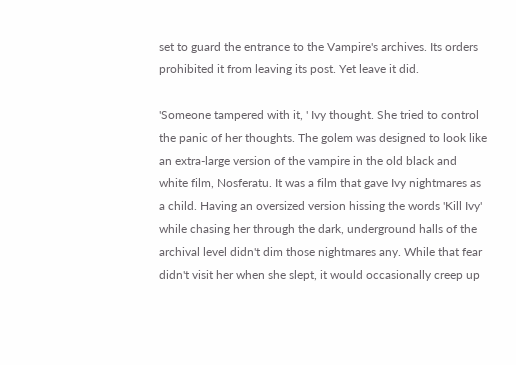set to guard the entrance to the Vampire's archives. Its orders prohibited it from leaving its post. Yet leave it did.

'Someone tampered with it, ' Ivy thought. She tried to control the panic of her thoughts. The golem was designed to look like an extra-large version of the vampire in the old black and white film, Nosferatu. It was a film that gave Ivy nightmares as a child. Having an oversized version hissing the words 'Kill Ivy' while chasing her through the dark, underground halls of the archival level didn't dim those nightmares any. While that fear didn't visit her when she slept, it would occasionally creep up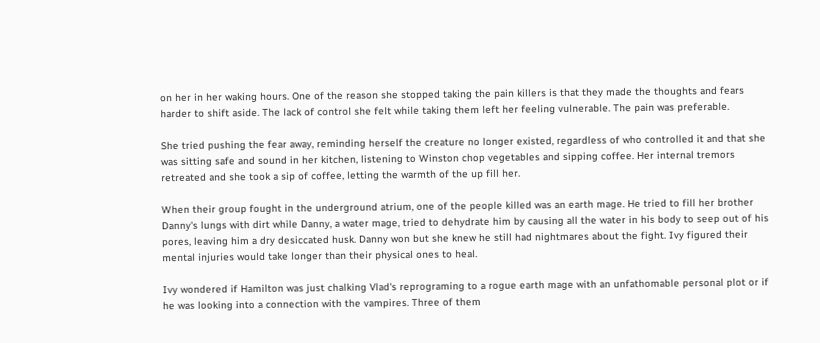on her in her waking hours. One of the reason she stopped taking the pain killers is that they made the thoughts and fears harder to shift aside. The lack of control she felt while taking them left her feeling vulnerable. The pain was preferable.

She tried pushing the fear away, reminding herself the creature no longer existed, regardless of who controlled it and that she was sitting safe and sound in her kitchen, listening to Winston chop vegetables and sipping coffee. Her internal tremors retreated and she took a sip of coffee, letting the warmth of the up fill her.

When their group fought in the underground atrium, one of the people killed was an earth mage. He tried to fill her brother Danny's lungs with dirt while Danny, a water mage, tried to dehydrate him by causing all the water in his body to seep out of his pores, leaving him a dry desiccated husk. Danny won but she knew he still had nightmares about the fight. Ivy figured their mental injuries would take longer than their physical ones to heal.

Ivy wondered if Hamilton was just chalking Vlad's reprograming to a rogue earth mage with an unfathomable personal plot or if he was looking into a connection with the vampires. Three of them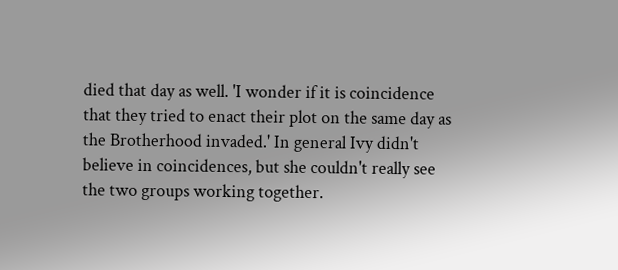died that day as well. 'I wonder if it is coincidence that they tried to enact their plot on the same day as the Brotherhood invaded.' In general Ivy didn't believe in coincidences, but she couldn't really see the two groups working together.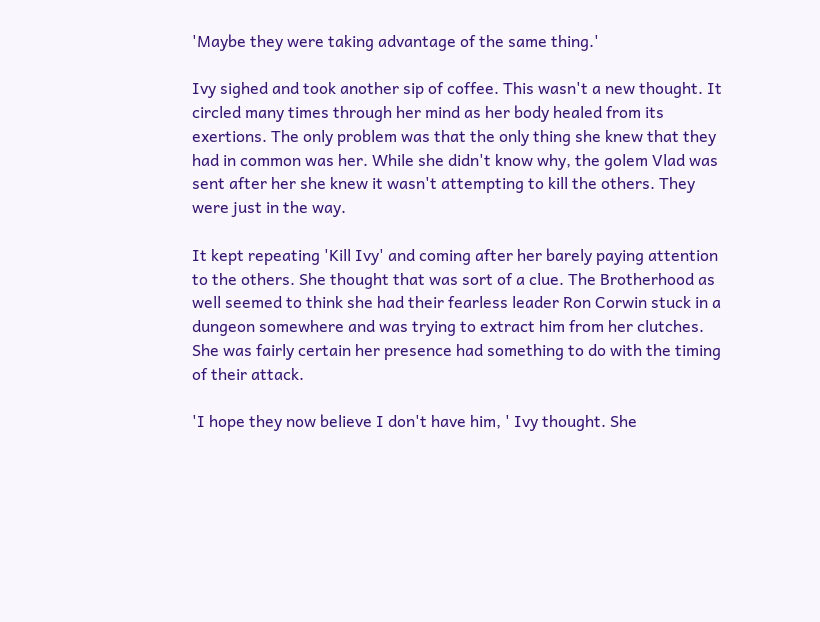'Maybe they were taking advantage of the same thing.'

Ivy sighed and took another sip of coffee. This wasn't a new thought. It circled many times through her mind as her body healed from its exertions. The only problem was that the only thing she knew that they had in common was her. While she didn't know why, the golem Vlad was sent after her she knew it wasn't attempting to kill the others. They were just in the way.

It kept repeating 'Kill Ivy' and coming after her barely paying attention to the others. She thought that was sort of a clue. The Brotherhood as well seemed to think she had their fearless leader Ron Corwin stuck in a dungeon somewhere and was trying to extract him from her clutches. She was fairly certain her presence had something to do with the timing of their attack.

'I hope they now believe I don't have him, ' Ivy thought. She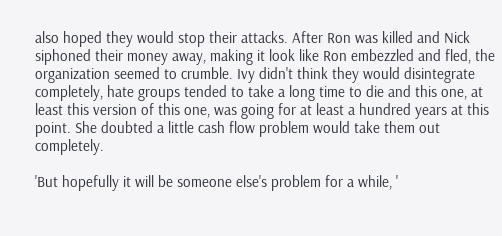also hoped they would stop their attacks. After Ron was killed and Nick siphoned their money away, making it look like Ron embezzled and fled, the organization seemed to crumble. Ivy didn't think they would disintegrate completely, hate groups tended to take a long time to die and this one, at least this version of this one, was going for at least a hundred years at this point. She doubted a little cash flow problem would take them out completely.

'But hopefully it will be someone else's problem for a while, '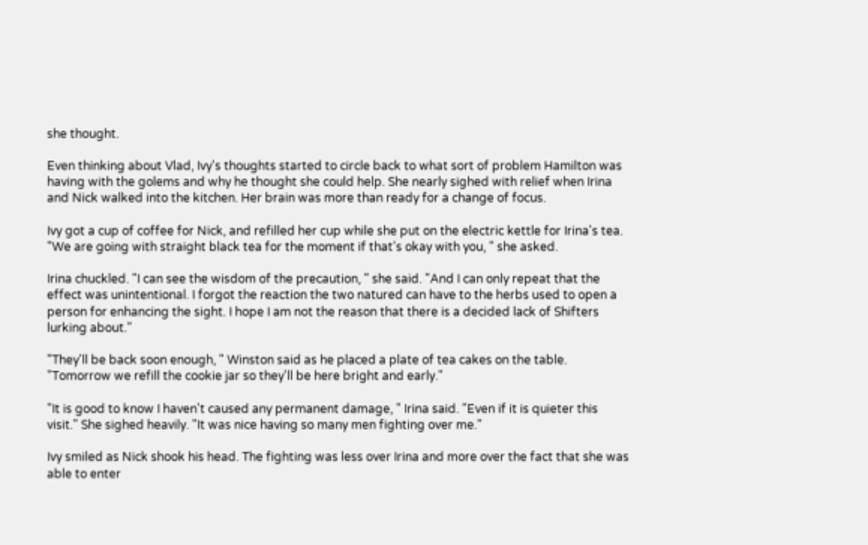she thought.

Even thinking about Vlad, Ivy's thoughts started to circle back to what sort of problem Hamilton was having with the golems and why he thought she could help. She nearly sighed with relief when Irina and Nick walked into the kitchen. Her brain was more than ready for a change of focus.

Ivy got a cup of coffee for Nick, and refilled her cup while she put on the electric kettle for Irina's tea. "We are going with straight black tea for the moment if that's okay with you, " she asked.

Irina chuckled. "I can see the wisdom of the precaution, " she said. "And I can only repeat that the effect was unintentional. I forgot the reaction the two natured can have to the herbs used to open a person for enhancing the sight. I hope I am not the reason that there is a decided lack of Shifters lurking about."

"They'll be back soon enough, " Winston said as he placed a plate of tea cakes on the table. "Tomorrow we refill the cookie jar so they'll be here bright and early."

"It is good to know I haven't caused any permanent damage, " Irina said. "Even if it is quieter this visit." She sighed heavily. "It was nice having so many men fighting over me."

Ivy smiled as Nick shook his head. The fighting was less over Irina and more over the fact that she was able to enter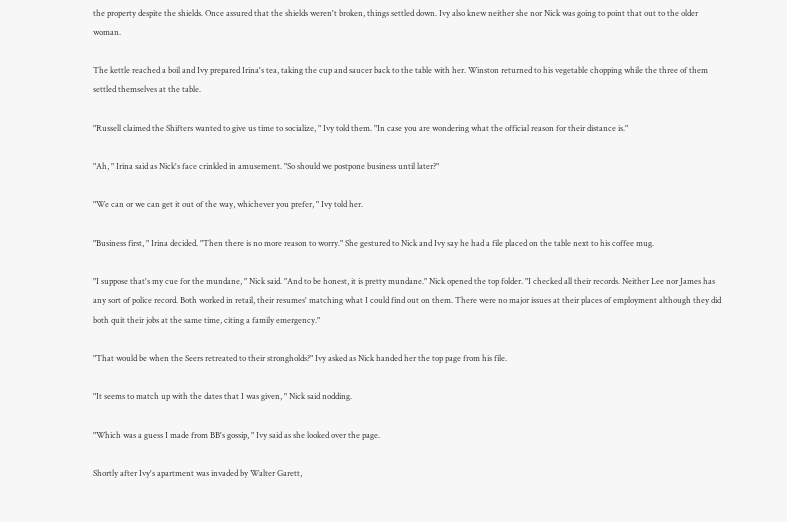the property despite the shields. Once assured that the shields weren't broken, things settled down. Ivy also knew neither she nor Nick was going to point that out to the older woman.

The kettle reached a boil and Ivy prepared Irina's tea, taking the cup and saucer back to the table with her. Winston returned to his vegetable chopping while the three of them settled themselves at the table.

"Russell claimed the Shifters wanted to give us time to socialize, " Ivy told them. "In case you are wondering what the official reason for their distance is."

"Ah, " Irina said as Nick's face crinkled in amusement. "So should we postpone business until later?"

"We can or we can get it out of the way, whichever you prefer, " Ivy told her.

"Business first, " Irina decided. "Then there is no more reason to worry." She gestured to Nick and Ivy say he had a file placed on the table next to his coffee mug.

"I suppose that's my cue for the mundane, " Nick said. "And to be honest, it is pretty mundane." Nick opened the top folder. "I checked all their records. Neither Lee nor James has any sort of police record. Both worked in retail, their resumes' matching what I could find out on them. There were no major issues at their places of employment although they did both quit their jobs at the same time, citing a family emergency."

"That would be when the Seers retreated to their strongholds?" Ivy asked as Nick handed her the top page from his file.

"It seems to match up with the dates that I was given, " Nick said nodding.

"Which was a guess I made from BB's gossip, " Ivy said as she looked over the page.

Shortly after Ivy's apartment was invaded by Walter Garett,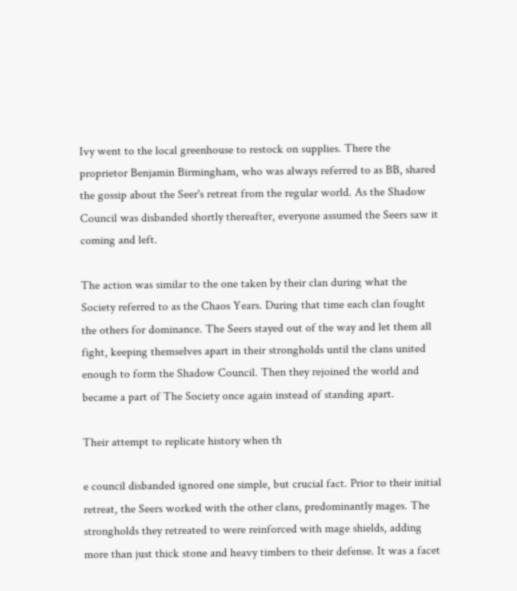Ivy went to the local greenhouse to restock on supplies. There the proprietor Benjamin Birmingham, who was always referred to as BB, shared the gossip about the Seer's retreat from the regular world. As the Shadow Council was disbanded shortly thereafter, everyone assumed the Seers saw it coming and left.

The action was similar to the one taken by their clan during what the Society referred to as the Chaos Years. During that time each clan fought the others for dominance. The Seers stayed out of the way and let them all fight, keeping themselves apart in their strongholds until the clans united enough to form the Shadow Council. Then they rejoined the world and became a part of The Society once again instead of standing apart.

Their attempt to replicate history when th

e council disbanded ignored one simple, but crucial fact. Prior to their initial retreat, the Seers worked with the other clans, predominantly mages. The strongholds they retreated to were reinforced with mage shields, adding more than just thick stone and heavy timbers to their defense. It was a facet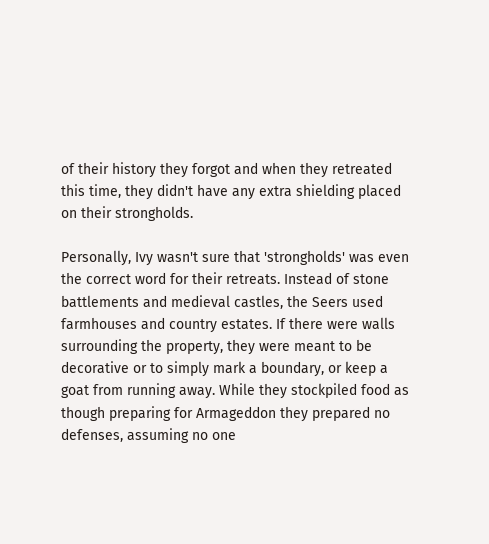of their history they forgot and when they retreated this time, they didn't have any extra shielding placed on their strongholds.

Personally, Ivy wasn't sure that 'strongholds' was even the correct word for their retreats. Instead of stone battlements and medieval castles, the Seers used farmhouses and country estates. If there were walls surrounding the property, they were meant to be decorative or to simply mark a boundary, or keep a goat from running away. While they stockpiled food as though preparing for Armageddon they prepared no defenses, assuming no one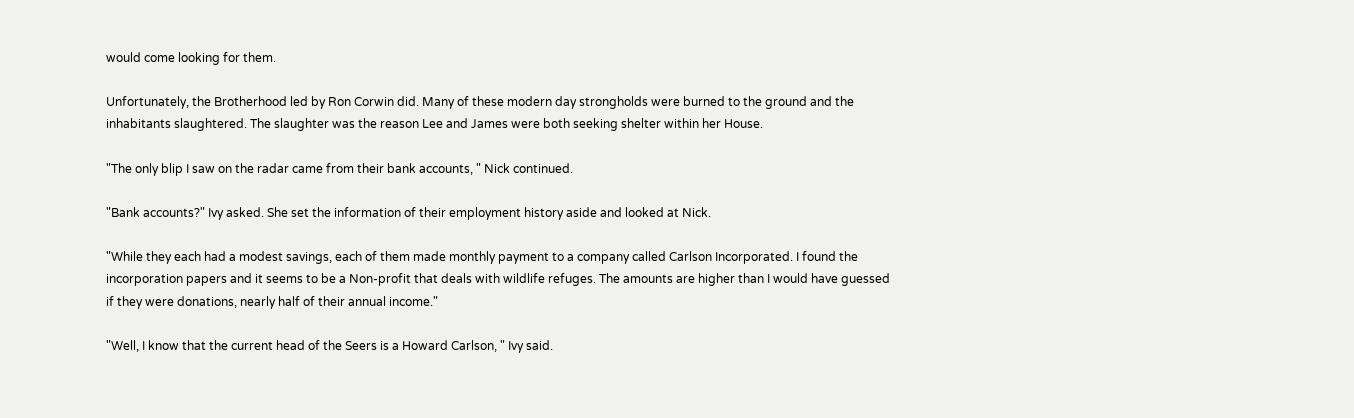would come looking for them.

Unfortunately, the Brotherhood led by Ron Corwin did. Many of these modern day strongholds were burned to the ground and the inhabitants slaughtered. The slaughter was the reason Lee and James were both seeking shelter within her House.

"The only blip I saw on the radar came from their bank accounts, " Nick continued.

"Bank accounts?" Ivy asked. She set the information of their employment history aside and looked at Nick.

"While they each had a modest savings, each of them made monthly payment to a company called Carlson Incorporated. I found the incorporation papers and it seems to be a Non-profit that deals with wildlife refuges. The amounts are higher than I would have guessed if they were donations, nearly half of their annual income."

"Well, I know that the current head of the Seers is a Howard Carlson, " Ivy said.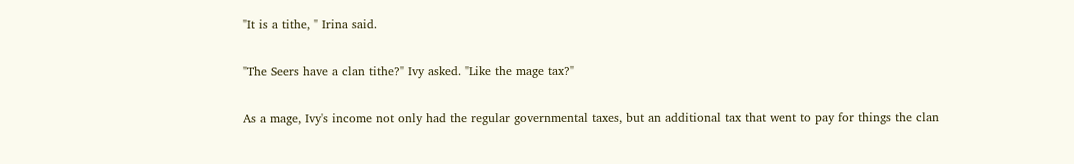"It is a tithe, " Irina said.

"The Seers have a clan tithe?" Ivy asked. "Like the mage tax?"

As a mage, Ivy's income not only had the regular governmental taxes, but an additional tax that went to pay for things the clan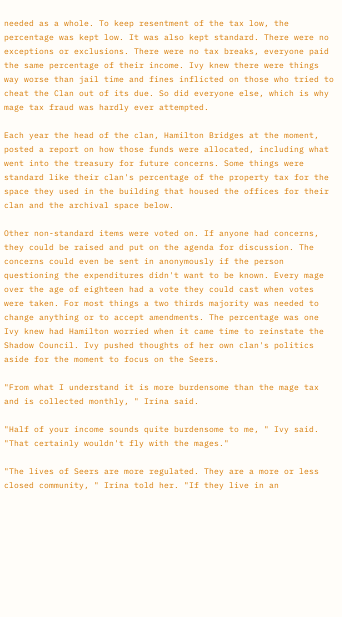needed as a whole. To keep resentment of the tax low, the percentage was kept low. It was also kept standard. There were no exceptions or exclusions. There were no tax breaks, everyone paid the same percentage of their income. Ivy knew there were things way worse than jail time and fines inflicted on those who tried to cheat the Clan out of its due. So did everyone else, which is why mage tax fraud was hardly ever attempted.

Each year the head of the clan, Hamilton Bridges at the moment, posted a report on how those funds were allocated, including what went into the treasury for future concerns. Some things were standard like their clan's percentage of the property tax for the space they used in the building that housed the offices for their clan and the archival space below.

Other non-standard items were voted on. If anyone had concerns, they could be raised and put on the agenda for discussion. The concerns could even be sent in anonymously if the person questioning the expenditures didn't want to be known. Every mage over the age of eighteen had a vote they could cast when votes were taken. For most things a two thirds majority was needed to change anything or to accept amendments. The percentage was one Ivy knew had Hamilton worried when it came time to reinstate the Shadow Council. Ivy pushed thoughts of her own clan's politics aside for the moment to focus on the Seers.

"From what I understand it is more burdensome than the mage tax and is collected monthly, " Irina said.

"Half of your income sounds quite burdensome to me, " Ivy said. "That certainly wouldn't fly with the mages."

"The lives of Seers are more regulated. They are a more or less closed community, " Irina told her. "If they live in an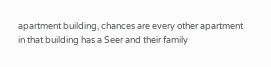apartment building, chances are every other apartment in that building has a Seer and their family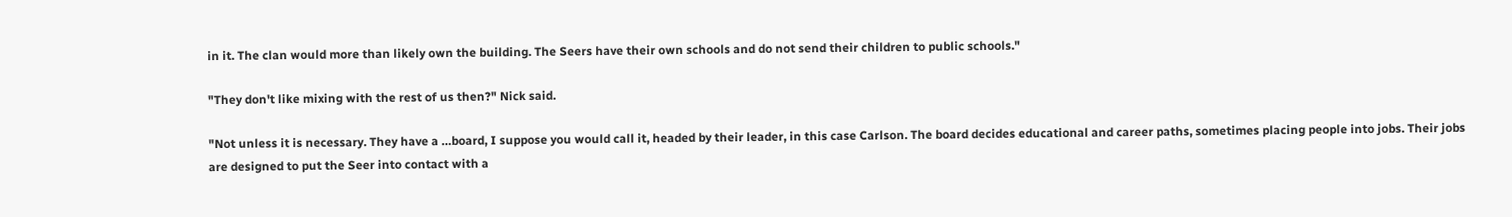in it. The clan would more than likely own the building. The Seers have their own schools and do not send their children to public schools."

"They don't like mixing with the rest of us then?" Nick said.

"Not unless it is necessary. They have a …board, I suppose you would call it, headed by their leader, in this case Carlson. The board decides educational and career paths, sometimes placing people into jobs. Their jobs are designed to put the Seer into contact with a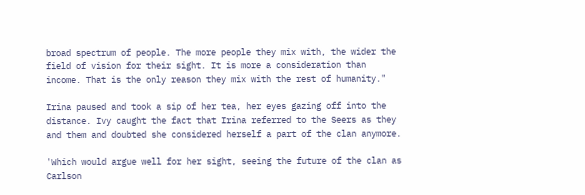broad spectrum of people. The more people they mix with, the wider the field of vision for their sight. It is more a consideration than income. That is the only reason they mix with the rest of humanity."

Irina paused and took a sip of her tea, her eyes gazing off into the distance. Ivy caught the fact that Irina referred to the Seers as they and them and doubted she considered herself a part of the clan anymore.

'Which would argue well for her sight, seeing the future of the clan as Carlson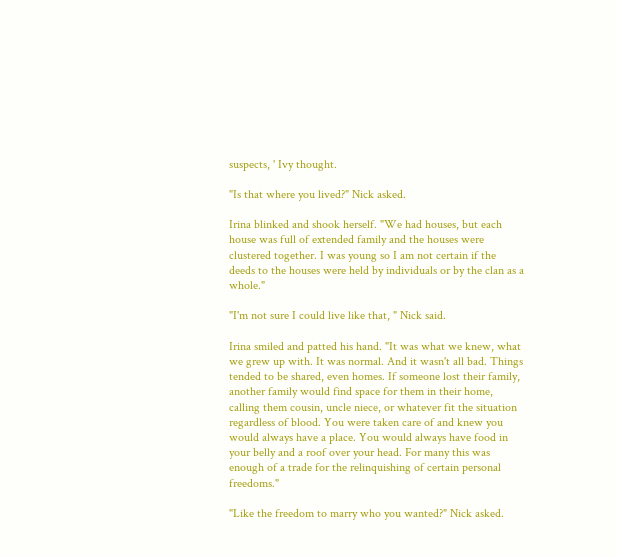suspects, ' Ivy thought.

"Is that where you lived?" Nick asked.

Irina blinked and shook herself. "We had houses, but each house was full of extended family and the houses were clustered together. I was young so I am not certain if the deeds to the houses were held by individuals or by the clan as a whole."

"I'm not sure I could live like that, " Nick said.

Irina smiled and patted his hand. "It was what we knew, what we grew up with. It was normal. And it wasn't all bad. Things tended to be shared, even homes. If someone lost their family, another family would find space for them in their home, calling them cousin, uncle niece, or whatever fit the situation regardless of blood. You were taken care of and knew you would always have a place. You would always have food in your belly and a roof over your head. For many this was enough of a trade for the relinquishing of certain personal freedoms."

"Like the freedom to marry who you wanted?" Nick asked.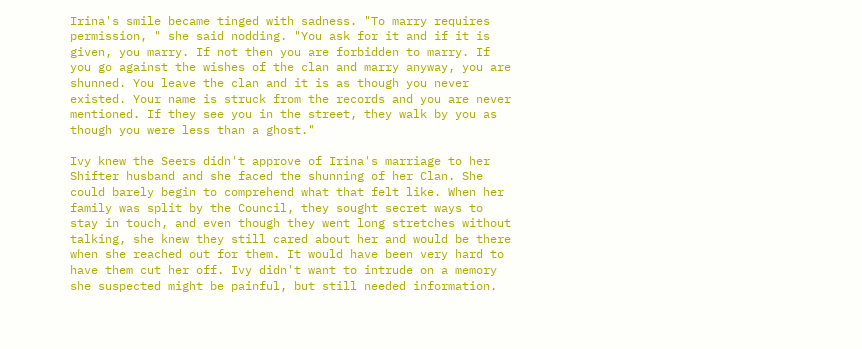Irina's smile became tinged with sadness. "To marry requires permission, " she said nodding. "You ask for it and if it is given, you marry. If not then you are forbidden to marry. If you go against the wishes of the clan and marry anyway, you are shunned. You leave the clan and it is as though you never existed. Your name is struck from the records and you are never mentioned. If they see you in the street, they walk by you as though you were less than a ghost."

Ivy knew the Seers didn't approve of Irina's marriage to her Shifter husband and she faced the shunning of her Clan. She could barely begin to comprehend what that felt like. When her family was split by the Council, they sought secret ways to stay in touch, and even though they went long stretches without talking, she knew they still cared about her and would be there when she reached out for them. It would have been very hard to have them cut her off. Ivy didn't want to intrude on a memory she suspected might be painful, but still needed information.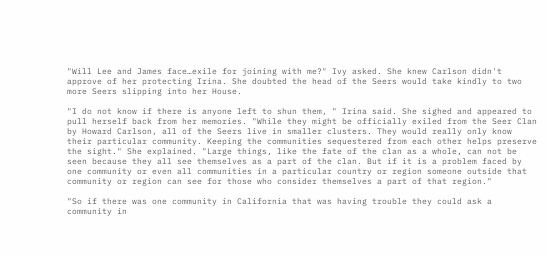"Will Lee and James face…exile for joining with me?" Ivy asked. She knew Carlson didn't approve of her protecting Irina. She doubted the head of the Seers would take kindly to two more Seers slipping into her House.

"I do not know if there is anyone left to shun them, " Irina said. She sighed and appeared to pull herself back from her memories. "While they might be officially exiled from the Seer Clan by Howard Carlson, all of the Seers live in smaller clusters. They would really only know their particular community. Keeping the communities sequestered from each other helps preserve the sight." She explained. "Large things, like the fate of the clan as a whole, can not be seen because they all see themselves as a part of the clan. But if it is a problem faced by one community or even all communities in a particular country or region someone outside that community or region can see for those who consider themselves a part of that region."

"So if there was one community in California that was having trouble they could ask a community in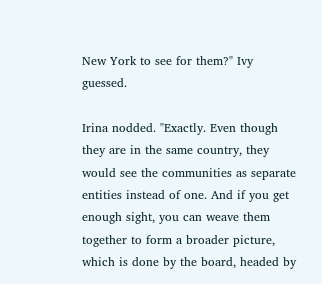New York to see for them?" Ivy guessed.

Irina nodded. "Exactly. Even though they are in the same country, they would see the communities as separate entities instead of one. And if you get enough sight, you can weave them together to form a broader picture, which is done by the board, headed by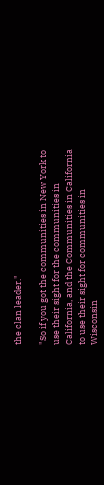the clan leader."

"So if you got the communities in New York to use their sight for the communities in California, and the Communities in California to use their sight for communities in Wisconsin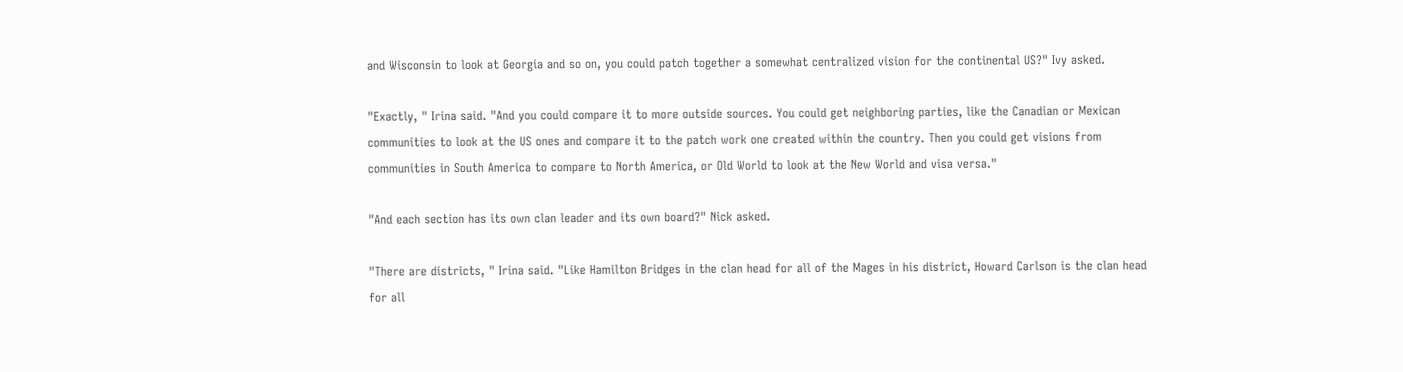and Wisconsin to look at Georgia and so on, you could patch together a somewhat centralized vision for the continental US?" Ivy asked.

"Exactly, " Irina said. "And you could compare it to more outside sources. You could get neighboring parties, like the Canadian or Mexican communities to look at the US ones and compare it to the patch work one created within the country. Then you could get visions from communities in South America to compare to North America, or Old World to look at the New World and visa versa."

"And each section has its own clan leader and its own board?" Nick asked.

"There are districts, " Irina said. "Like Hamilton Bridges in the clan head for all of the Mages in his district, Howard Carlson is the clan head for all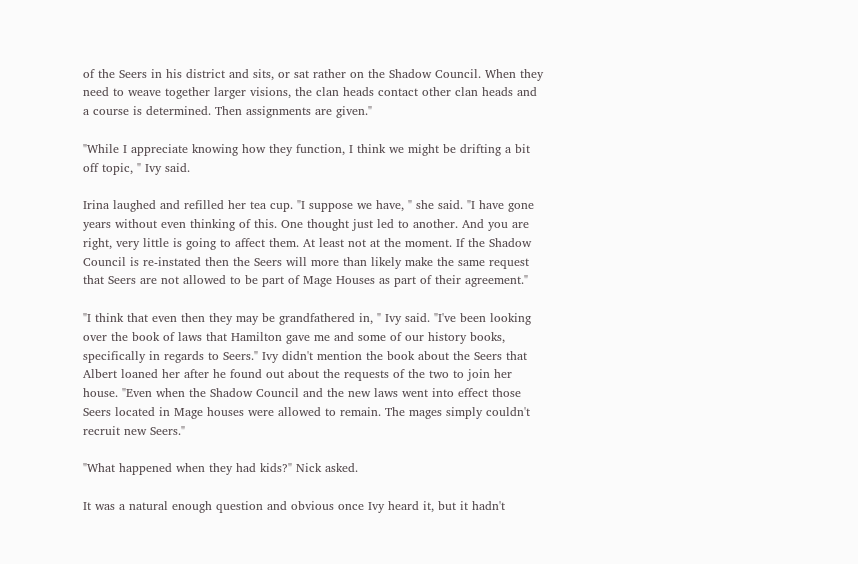of the Seers in his district and sits, or sat rather on the Shadow Council. When they need to weave together larger visions, the clan heads contact other clan heads and a course is determined. Then assignments are given."

"While I appreciate knowing how they function, I think we might be drifting a bit off topic, " Ivy said.

Irina laughed and refilled her tea cup. "I suppose we have, " she said. "I have gone years without even thinking of this. One thought just led to another. And you are right, very little is going to affect them. At least not at the moment. If the Shadow Council is re-instated then the Seers will more than likely make the same request that Seers are not allowed to be part of Mage Houses as part of their agreement."

"I think that even then they may be grandfathered in, " Ivy said. "I've been looking over the book of laws that Hamilton gave me and some of our history books, specifically in regards to Seers." Ivy didn't mention the book about the Seers that Albert loaned her after he found out about the requests of the two to join her house. "Even when the Shadow Council and the new laws went into effect those Seers located in Mage houses were allowed to remain. The mages simply couldn't recruit new Seers."

"What happened when they had kids?" Nick asked.

It was a natural enough question and obvious once Ivy heard it, but it hadn't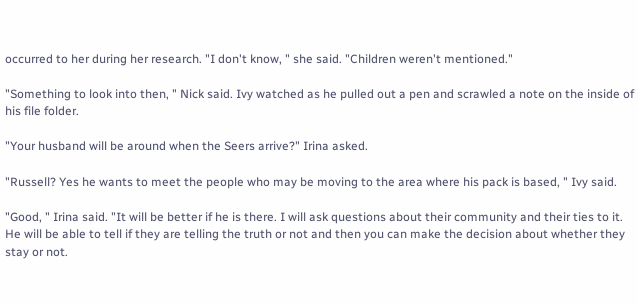occurred to her during her research. "I don't know, " she said. "Children weren't mentioned."

"Something to look into then, " Nick said. Ivy watched as he pulled out a pen and scrawled a note on the inside of his file folder.

"Your husband will be around when the Seers arrive?" Irina asked.

"Russell? Yes he wants to meet the people who may be moving to the area where his pack is based, " Ivy said.

"Good, " Irina said. "It will be better if he is there. I will ask questions about their community and their ties to it. He will be able to tell if they are telling the truth or not and then you can make the decision about whether they stay or not.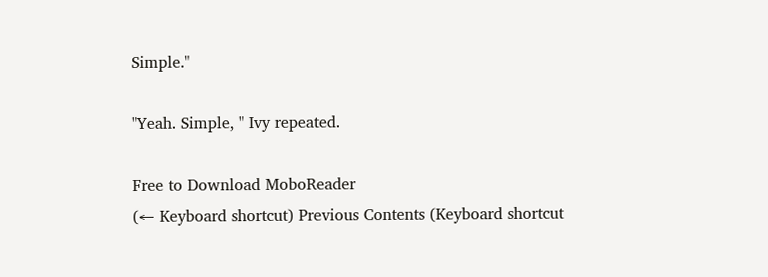Simple."

"Yeah. Simple, " Ivy repeated.

Free to Download MoboReader
(← Keyboard shortcut) Previous Contents (Keyboard shortcut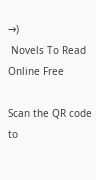→)
 Novels To Read Online Free

Scan the QR code to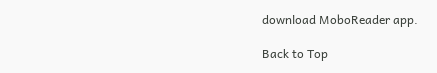download MoboReader app.

Back to Top